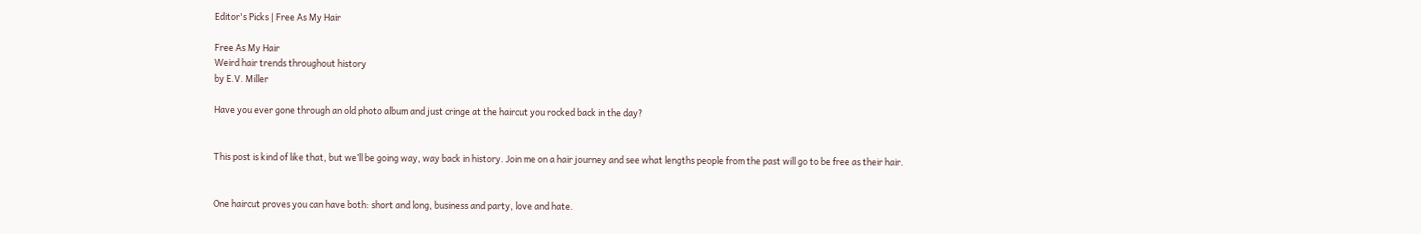Editor's Picks | Free As My Hair

Free As My Hair
Weird hair trends throughout history
by E.V. Miller

Have you ever gone through an old photo album and just cringe at the haircut you rocked back in the day?


This post is kind of like that, but we’ll be going way, way back in history. Join me on a hair journey and see what lengths people from the past will go to be free as their hair.


One haircut proves you can have both: short and long, business and party, love and hate.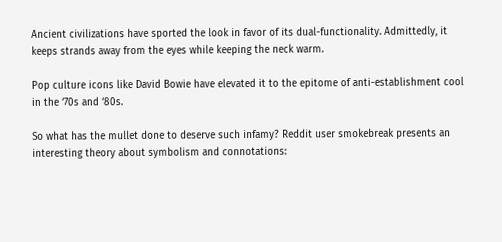Ancient civilizations have sported the look in favor of its dual-functionality. Admittedly, it keeps strands away from the eyes while keeping the neck warm.

Pop culture icons like David Bowie have elevated it to the epitome of anti-establishment cool in the ‘70s and ‘80s.

So what has the mullet done to deserve such infamy? Reddit user smokebreak presents an interesting theory about symbolism and connotations: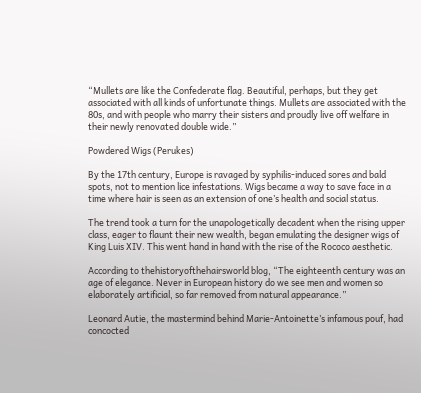“Mullets are like the Confederate flag. Beautiful, perhaps, but they get associated with all kinds of unfortunate things. Mullets are associated with the 80s, and with people who marry their sisters and proudly live off welfare in their newly renovated double wide.”

Powdered Wigs (Perukes)

By the 17th century, Europe is ravaged by syphilis-induced sores and bald spots, not to mention lice infestations. Wigs became a way to save face in a time where hair is seen as an extension of one’s health and social status.

The trend took a turn for the unapologetically decadent when the rising upper class, eager to flaunt their new wealth, began emulating the designer wigs of King Luis XIV. This went hand in hand with the rise of the Rococo aesthetic.

According to thehistoryofthehairsworld blog, “The eighteenth century was an age of elegance. Never in European history do we see men and women so elaborately artificial, so far removed from natural appearance.”

Leonard Autie, the mastermind behind Marie-Antoinette’s infamous pouf, had concocted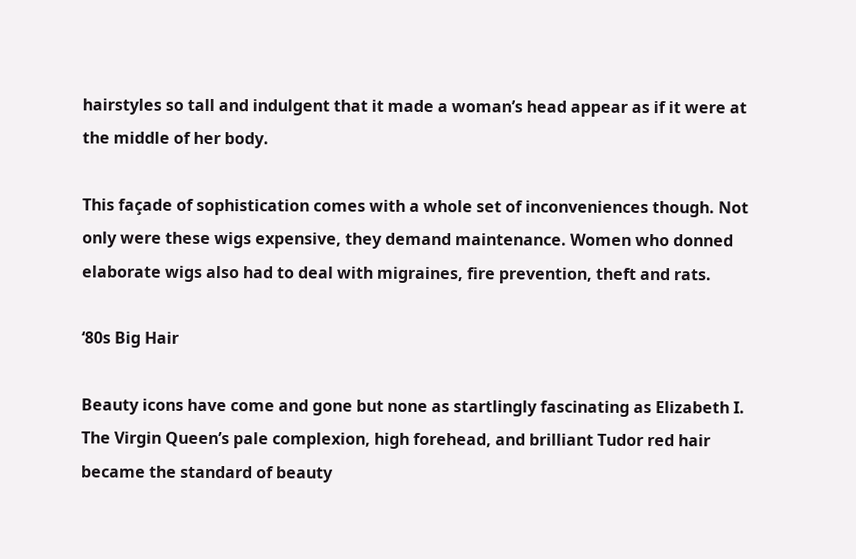hairstyles so tall and indulgent that it made a woman’s head appear as if it were at the middle of her body.

This façade of sophistication comes with a whole set of inconveniences though. Not only were these wigs expensive, they demand maintenance. Women who donned elaborate wigs also had to deal with migraines, fire prevention, theft and rats.

‘80s Big Hair

Beauty icons have come and gone but none as startlingly fascinating as Elizabeth I. The Virgin Queen’s pale complexion, high forehead, and brilliant Tudor red hair became the standard of beauty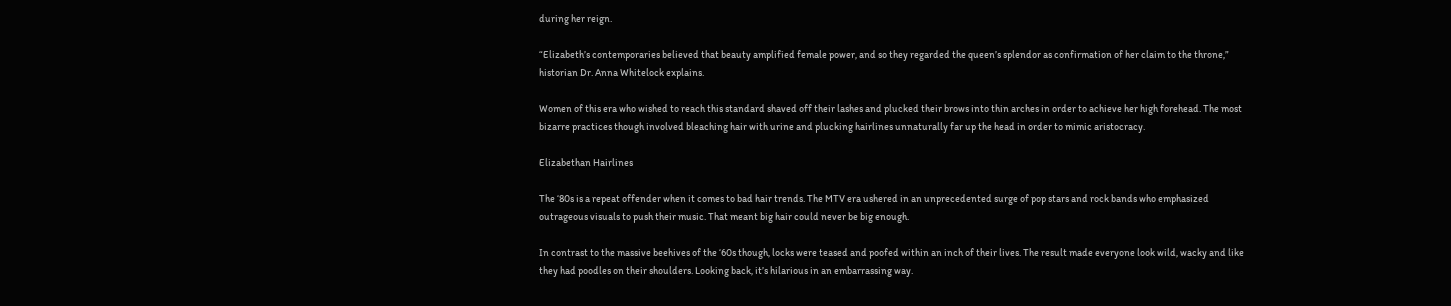during her reign.

“Elizabeth’s contemporaries believed that beauty amplified female power, and so they regarded the queen’s splendor as confirmation of her claim to the throne,” historian Dr. Anna Whitelock explains.

Women of this era who wished to reach this standard shaved off their lashes and plucked their brows into thin arches in order to achieve her high forehead. The most bizarre practices though involved bleaching hair with urine and plucking hairlines unnaturally far up the head in order to mimic aristocracy.

Elizabethan Hairlines

The ‘80s is a repeat offender when it comes to bad hair trends. The MTV era ushered in an unprecedented surge of pop stars and rock bands who emphasized outrageous visuals to push their music. That meant big hair could never be big enough.

In contrast to the massive beehives of the ‘60s though, locks were teased and poofed within an inch of their lives. The result made everyone look wild, wacky and like they had poodles on their shoulders. Looking back, it’s hilarious in an embarrassing way.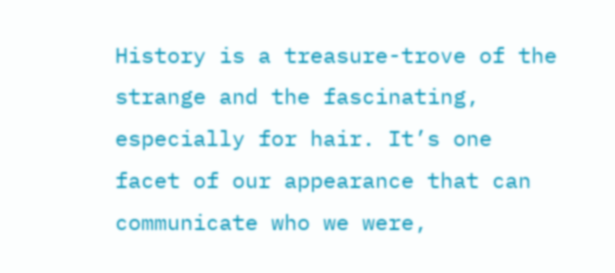History is a treasure-trove of the strange and the fascinating, especially for hair. It’s one facet of our appearance that can communicate who we were,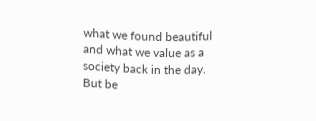what we found beautiful and what we value as a society back in the day. But be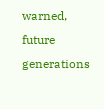warned, future generations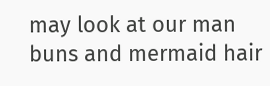may look at our man buns and mermaid hair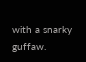with a snarky guffaw.